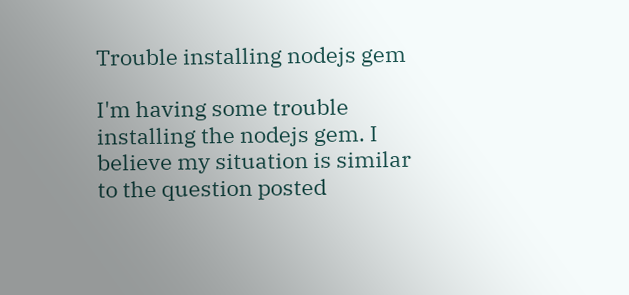Trouble installing nodejs gem

I'm having some trouble installing the nodejs gem. I believe my situation is similar to the question posted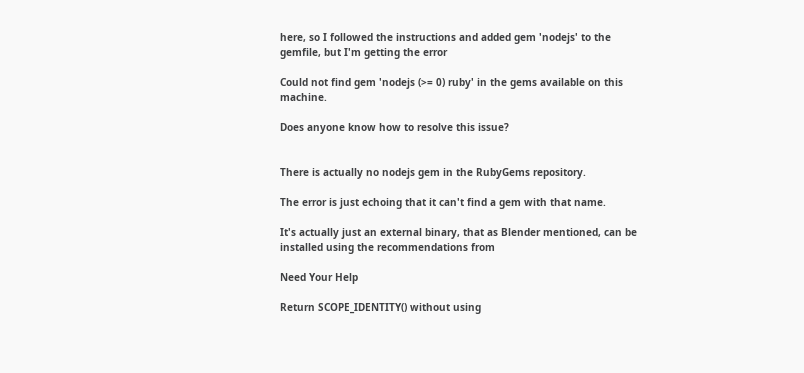here, so I followed the instructions and added gem 'nodejs' to the gemfile, but I'm getting the error

Could not find gem 'nodejs (>= 0) ruby' in the gems available on this machine.

Does anyone know how to resolve this issue?


There is actually no nodejs gem in the RubyGems repository.

The error is just echoing that it can't find a gem with that name.

It's actually just an external binary, that as Blender mentioned, can be installed using the recommendations from

Need Your Help

Return SCOPE_IDENTITY() without using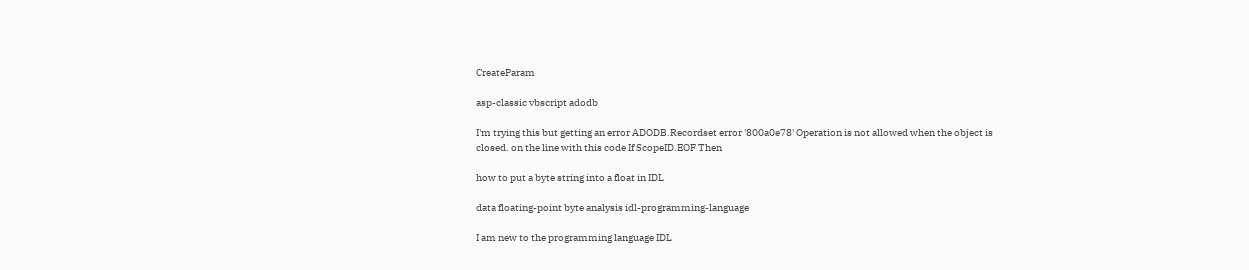CreateParam

asp-classic vbscript adodb

I'm trying this but getting an error ADODB.Recordset error '800a0e78' Operation is not allowed when the object is closed. on the line with this code If ScopeID.EOF Then

how to put a byte string into a float in IDL

data floating-point byte analysis idl-programming-language

I am new to the programming language IDL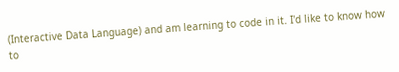(Interactive Data Language) and am learning to code in it. I'd like to know how to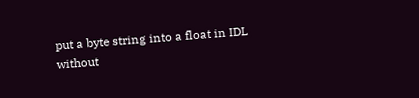put a byte string into a float in IDL without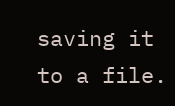saving it to a file.